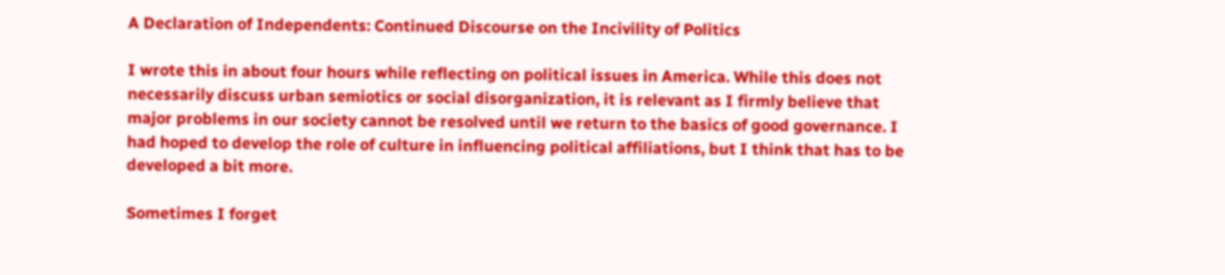A Declaration of Independents: Continued Discourse on the Incivility of Politics

I wrote this in about four hours while reflecting on political issues in America. While this does not necessarily discuss urban semiotics or social disorganization, it is relevant as I firmly believe that major problems in our society cannot be resolved until we return to the basics of good governance. I had hoped to develop the role of culture in influencing political affiliations, but I think that has to be developed a bit more.

Sometimes I forget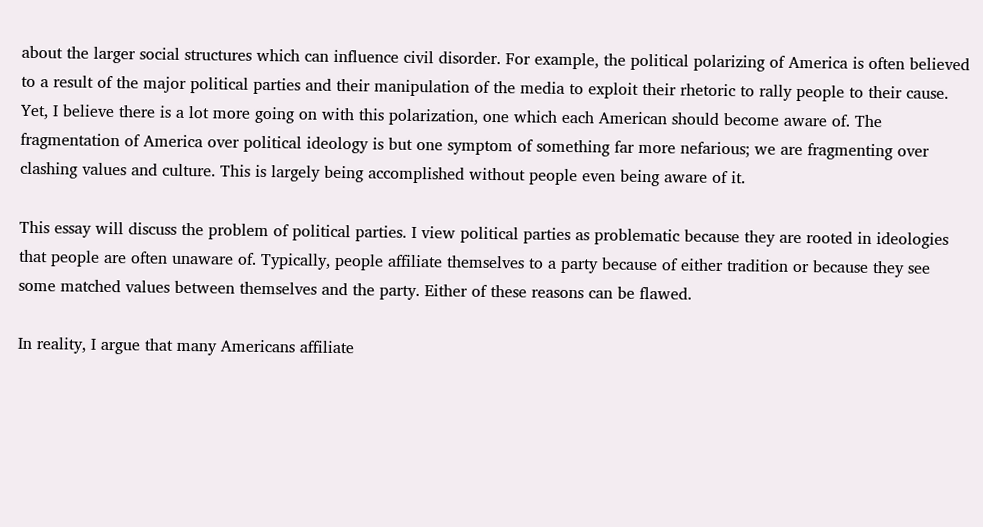about the larger social structures which can influence civil disorder. For example, the political polarizing of America is often believed to a result of the major political parties and their manipulation of the media to exploit their rhetoric to rally people to their cause. Yet, I believe there is a lot more going on with this polarization, one which each American should become aware of. The fragmentation of America over political ideology is but one symptom of something far more nefarious; we are fragmenting over clashing values and culture. This is largely being accomplished without people even being aware of it.

This essay will discuss the problem of political parties. I view political parties as problematic because they are rooted in ideologies that people are often unaware of. Typically, people affiliate themselves to a party because of either tradition or because they see some matched values between themselves and the party. Either of these reasons can be flawed.

In reality, I argue that many Americans affiliate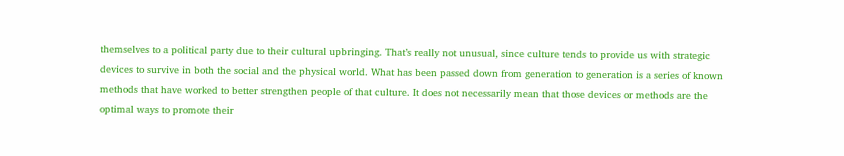themselves to a political party due to their cultural upbringing. That’s really not unusual, since culture tends to provide us with strategic devices to survive in both the social and the physical world. What has been passed down from generation to generation is a series of known methods that have worked to better strengthen people of that culture. It does not necessarily mean that those devices or methods are the optimal ways to promote their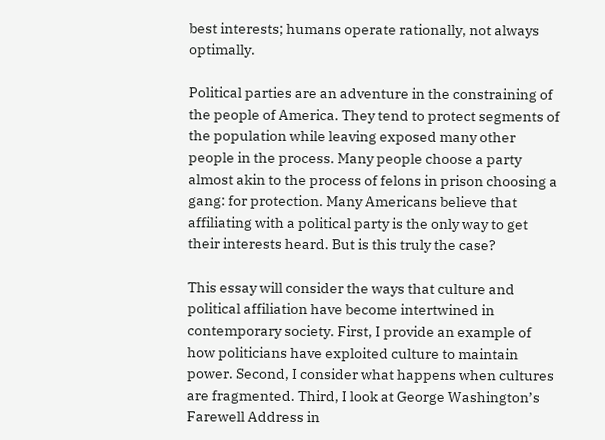best interests; humans operate rationally, not always optimally.

Political parties are an adventure in the constraining of the people of America. They tend to protect segments of the population while leaving exposed many other people in the process. Many people choose a party almost akin to the process of felons in prison choosing a gang: for protection. Many Americans believe that affiliating with a political party is the only way to get their interests heard. But is this truly the case?

This essay will consider the ways that culture and political affiliation have become intertwined in contemporary society. First, I provide an example of how politicians have exploited culture to maintain power. Second, I consider what happens when cultures are fragmented. Third, I look at George Washington’s Farewell Address in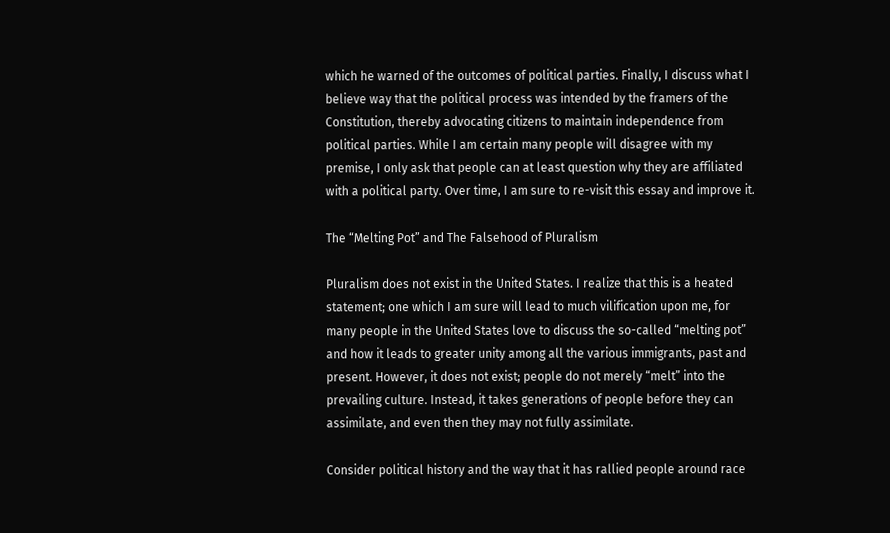which he warned of the outcomes of political parties. Finally, I discuss what I believe way that the political process was intended by the framers of the Constitution, thereby advocating citizens to maintain independence from political parties. While I am certain many people will disagree with my premise, I only ask that people can at least question why they are affiliated with a political party. Over time, I am sure to re-visit this essay and improve it.

The “Melting Pot” and The Falsehood of Pluralism

Pluralism does not exist in the United States. I realize that this is a heated statement; one which I am sure will lead to much vilification upon me, for many people in the United States love to discuss the so-called “melting pot” and how it leads to greater unity among all the various immigrants, past and present. However, it does not exist; people do not merely “melt” into the prevailing culture. Instead, it takes generations of people before they can assimilate, and even then they may not fully assimilate.

Consider political history and the way that it has rallied people around race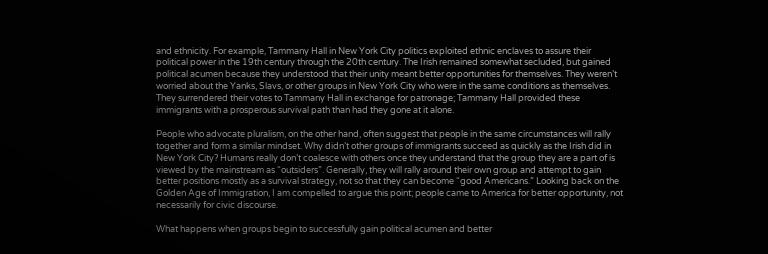and ethnicity. For example, Tammany Hall in New York City politics exploited ethnic enclaves to assure their political power in the 19th century through the 20th century. The Irish remained somewhat secluded, but gained political acumen because they understood that their unity meant better opportunities for themselves. They weren’t worried about the Yanks, Slavs, or other groups in New York City who were in the same conditions as themselves. They surrendered their votes to Tammany Hall in exchange for patronage; Tammany Hall provided these immigrants with a prosperous survival path than had they gone at it alone.

People who advocate pluralism, on the other hand, often suggest that people in the same circumstances will rally together and form a similar mindset. Why didn’t other groups of immigrants succeed as quickly as the Irish did in New York City? Humans really don’t coalesce with others once they understand that the group they are a part of is viewed by the mainstream as “outsiders”. Generally, they will rally around their own group and attempt to gain better positions mostly as a survival strategy, not so that they can become “good Americans.” Looking back on the Golden Age of Immigration, I am compelled to argue this point; people came to America for better opportunity, not necessarily for civic discourse.

What happens when groups begin to successfully gain political acumen and better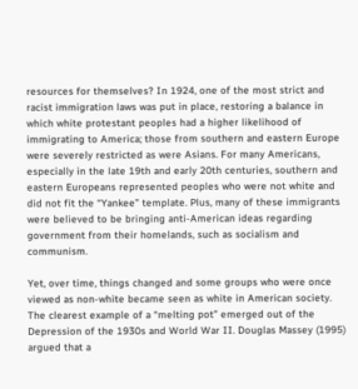resources for themselves? In 1924, one of the most strict and racist immigration laws was put in place, restoring a balance in which white protestant peoples had a higher likelihood of immigrating to America; those from southern and eastern Europe were severely restricted as were Asians. For many Americans, especially in the late 19th and early 20th centuries, southern and eastern Europeans represented peoples who were not white and did not fit the “Yankee” template. Plus, many of these immigrants were believed to be bringing anti-American ideas regarding government from their homelands, such as socialism and communism.

Yet, over time, things changed and some groups who were once viewed as non-white became seen as white in American society. The clearest example of a “melting pot” emerged out of the Depression of the 1930s and World War II. Douglas Massey (1995) argued that a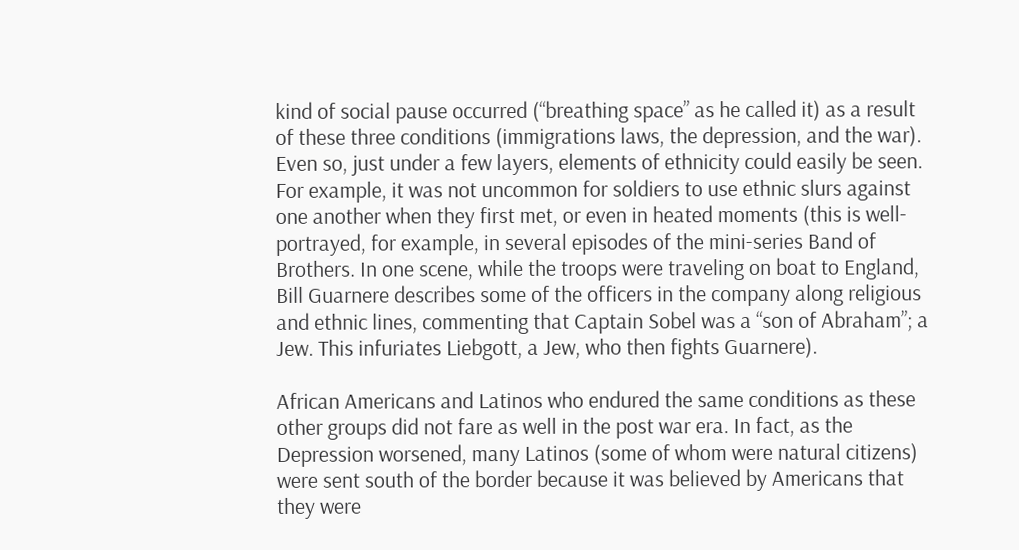kind of social pause occurred (“breathing space” as he called it) as a result of these three conditions (immigrations laws, the depression, and the war). Even so, just under a few layers, elements of ethnicity could easily be seen. For example, it was not uncommon for soldiers to use ethnic slurs against one another when they first met, or even in heated moments (this is well-portrayed, for example, in several episodes of the mini-series Band of Brothers. In one scene, while the troops were traveling on boat to England, Bill Guarnere describes some of the officers in the company along religious and ethnic lines, commenting that Captain Sobel was a “son of Abraham”; a Jew. This infuriates Liebgott, a Jew, who then fights Guarnere).

African Americans and Latinos who endured the same conditions as these other groups did not fare as well in the post war era. In fact, as the Depression worsened, many Latinos (some of whom were natural citizens) were sent south of the border because it was believed by Americans that they were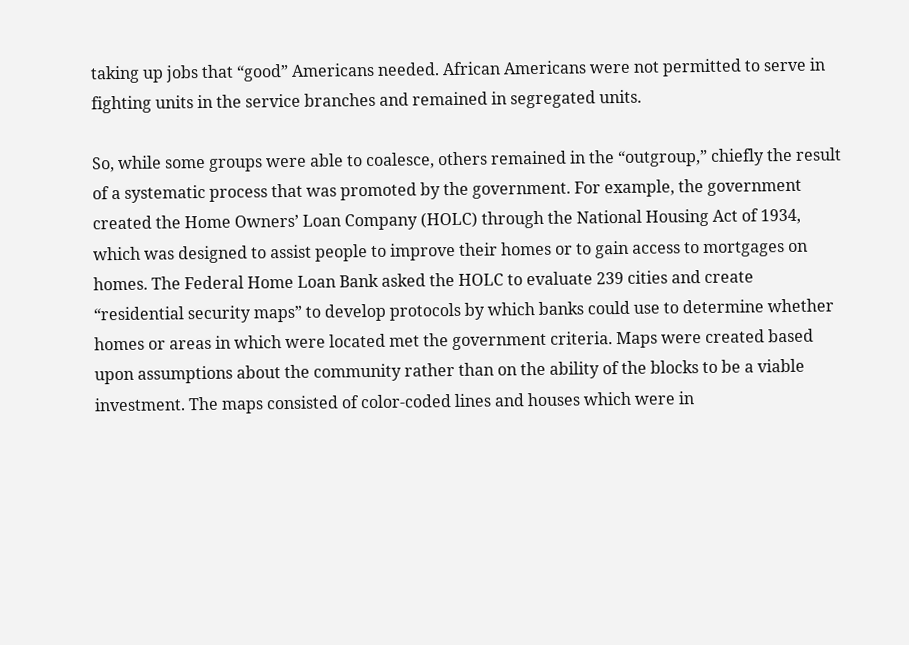taking up jobs that “good” Americans needed. African Americans were not permitted to serve in fighting units in the service branches and remained in segregated units.

So, while some groups were able to coalesce, others remained in the “outgroup,” chiefly the result of a systematic process that was promoted by the government. For example, the government created the Home Owners’ Loan Company (HOLC) through the National Housing Act of 1934, which was designed to assist people to improve their homes or to gain access to mortgages on homes. The Federal Home Loan Bank asked the HOLC to evaluate 239 cities and create “residential security maps” to develop protocols by which banks could use to determine whether homes or areas in which were located met the government criteria. Maps were created based upon assumptions about the community rather than on the ability of the blocks to be a viable investment. The maps consisted of color-coded lines and houses which were in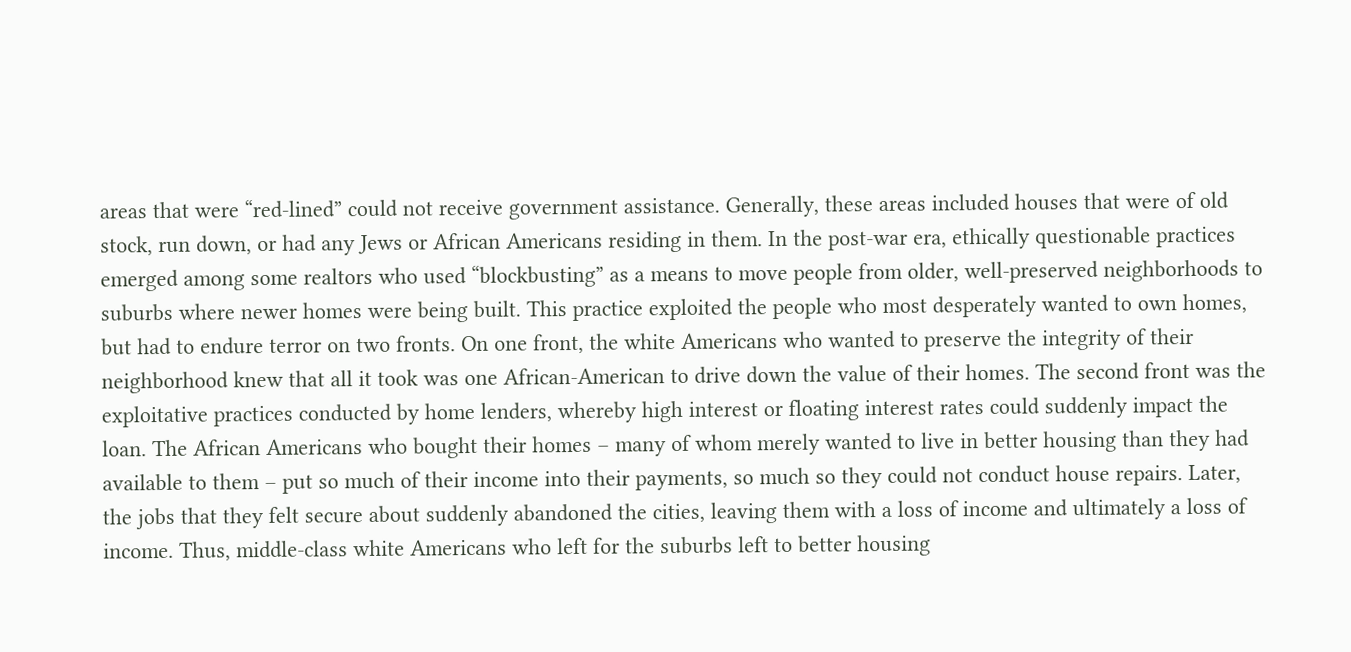areas that were “red-lined” could not receive government assistance. Generally, these areas included houses that were of old stock, run down, or had any Jews or African Americans residing in them. In the post-war era, ethically questionable practices emerged among some realtors who used “blockbusting” as a means to move people from older, well-preserved neighborhoods to suburbs where newer homes were being built. This practice exploited the people who most desperately wanted to own homes, but had to endure terror on two fronts. On one front, the white Americans who wanted to preserve the integrity of their neighborhood knew that all it took was one African-American to drive down the value of their homes. The second front was the exploitative practices conducted by home lenders, whereby high interest or floating interest rates could suddenly impact the loan. The African Americans who bought their homes – many of whom merely wanted to live in better housing than they had available to them – put so much of their income into their payments, so much so they could not conduct house repairs. Later, the jobs that they felt secure about suddenly abandoned the cities, leaving them with a loss of income and ultimately a loss of income. Thus, middle-class white Americans who left for the suburbs left to better housing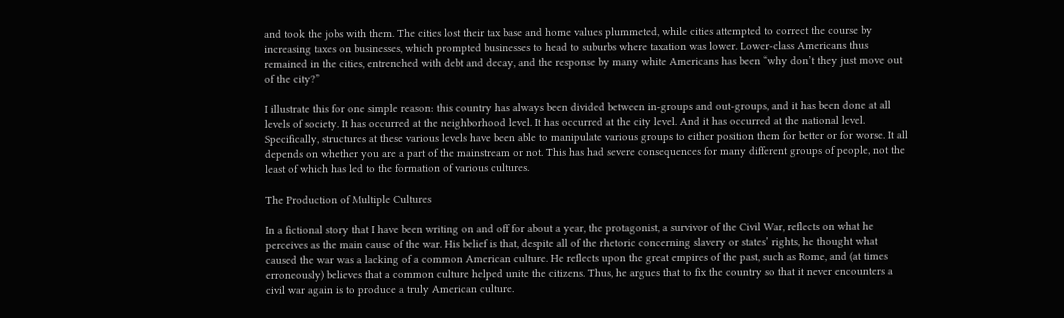and took the jobs with them. The cities lost their tax base and home values plummeted, while cities attempted to correct the course by increasing taxes on businesses, which prompted businesses to head to suburbs where taxation was lower. Lower-class Americans thus remained in the cities, entrenched with debt and decay, and the response by many white Americans has been “why don’t they just move out of the city?”

I illustrate this for one simple reason: this country has always been divided between in-groups and out-groups, and it has been done at all levels of society. It has occurred at the neighborhood level. It has occurred at the city level. And it has occurred at the national level. Specifically, structures at these various levels have been able to manipulate various groups to either position them for better or for worse. It all depends on whether you are a part of the mainstream or not. This has had severe consequences for many different groups of people, not the least of which has led to the formation of various cultures.

The Production of Multiple Cultures

In a fictional story that I have been writing on and off for about a year, the protagonist, a survivor of the Civil War, reflects on what he perceives as the main cause of the war. His belief is that, despite all of the rhetoric concerning slavery or states’ rights, he thought what caused the war was a lacking of a common American culture. He reflects upon the great empires of the past, such as Rome, and (at times erroneously) believes that a common culture helped unite the citizens. Thus, he argues that to fix the country so that it never encounters a civil war again is to produce a truly American culture.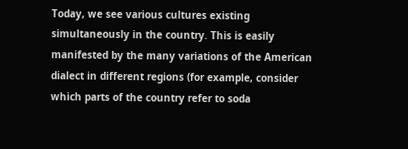Today, we see various cultures existing simultaneously in the country. This is easily manifested by the many variations of the American dialect in different regions (for example, consider which parts of the country refer to soda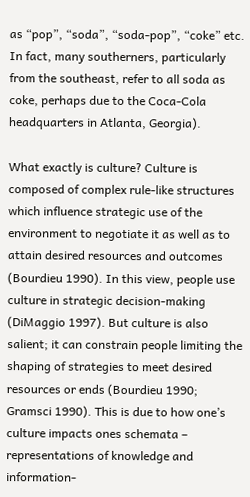as “pop”, “soda”, “soda-pop”, “coke” etc. In fact, many southerners, particularly from the southeast, refer to all soda as coke, perhaps due to the Coca-Cola headquarters in Atlanta, Georgia).

What exactly is culture? Culture is composed of complex rule-like structures which influence strategic use of the environment to negotiate it as well as to attain desired resources and outcomes (Bourdieu 1990). In this view, people use culture in strategic decision-making (DiMaggio 1997). But culture is also salient; it can constrain people limiting the shaping of strategies to meet desired resources or ends (Bourdieu 1990; Gramsci 1990). This is due to how one’s culture impacts ones schemata – representations of knowledge and information-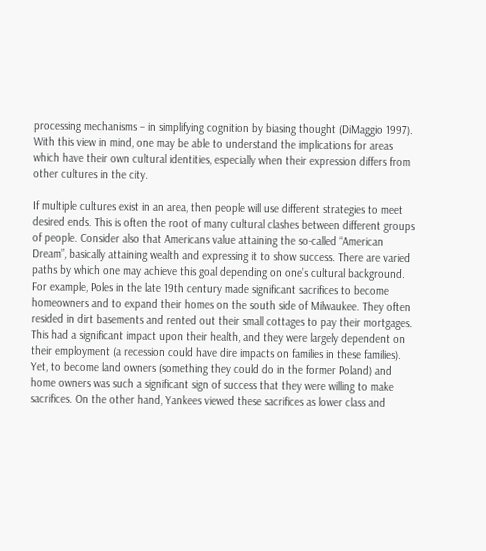processing mechanisms – in simplifying cognition by biasing thought (DiMaggio 1997). With this view in mind, one may be able to understand the implications for areas which have their own cultural identities, especially when their expression differs from other cultures in the city.

If multiple cultures exist in an area, then people will use different strategies to meet desired ends. This is often the root of many cultural clashes between different groups of people. Consider also that Americans value attaining the so-called “American Dream”, basically attaining wealth and expressing it to show success. There are varied paths by which one may achieve this goal depending on one’s cultural background. For example, Poles in the late 19th century made significant sacrifices to become homeowners and to expand their homes on the south side of Milwaukee. They often resided in dirt basements and rented out their small cottages to pay their mortgages. This had a significant impact upon their health, and they were largely dependent on their employment (a recession could have dire impacts on families in these families). Yet, to become land owners (something they could do in the former Poland) and home owners was such a significant sign of success that they were willing to make sacrifices. On the other hand, Yankees viewed these sacrifices as lower class and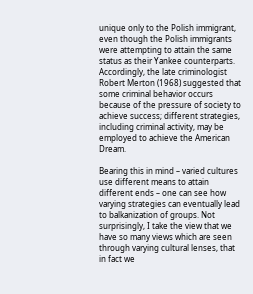unique only to the Polish immigrant, even though the Polish immigrants were attempting to attain the same status as their Yankee counterparts. Accordingly, the late criminologist Robert Merton (1968) suggested that some criminal behavior occurs because of the pressure of society to achieve success; different strategies, including criminal activity, may be employed to achieve the American Dream.

Bearing this in mind – varied cultures use different means to attain different ends – one can see how varying strategies can eventually lead to balkanization of groups. Not surprisingly, I take the view that we have so many views which are seen through varying cultural lenses, that in fact we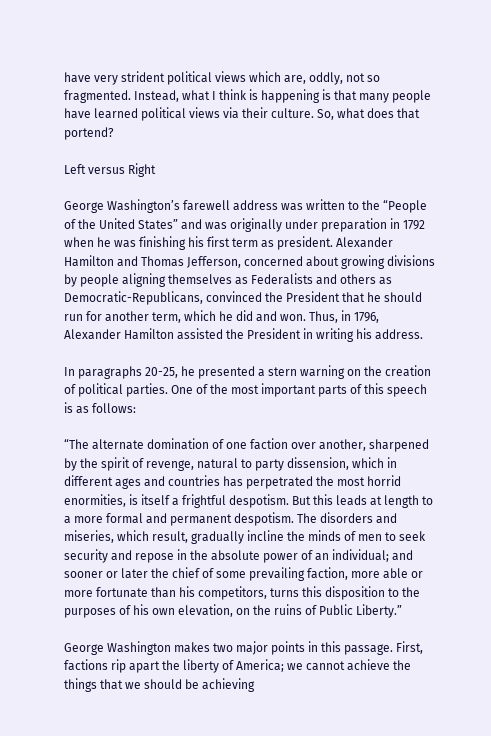have very strident political views which are, oddly, not so fragmented. Instead, what I think is happening is that many people have learned political views via their culture. So, what does that portend?

Left versus Right

George Washington’s farewell address was written to the “People of the United States” and was originally under preparation in 1792 when he was finishing his first term as president. Alexander Hamilton and Thomas Jefferson, concerned about growing divisions by people aligning themselves as Federalists and others as Democratic-Republicans, convinced the President that he should run for another term, which he did and won. Thus, in 1796, Alexander Hamilton assisted the President in writing his address.

In paragraphs 20-25, he presented a stern warning on the creation of political parties. One of the most important parts of this speech is as follows:

“The alternate domination of one faction over another, sharpened by the spirit of revenge, natural to party dissension, which in different ages and countries has perpetrated the most horrid enormities, is itself a frightful despotism. But this leads at length to a more formal and permanent despotism. The disorders and miseries, which result, gradually incline the minds of men to seek security and repose in the absolute power of an individual; and sooner or later the chief of some prevailing faction, more able or more fortunate than his competitors, turns this disposition to the purposes of his own elevation, on the ruins of Public Liberty.”

George Washington makes two major points in this passage. First, factions rip apart the liberty of America; we cannot achieve the things that we should be achieving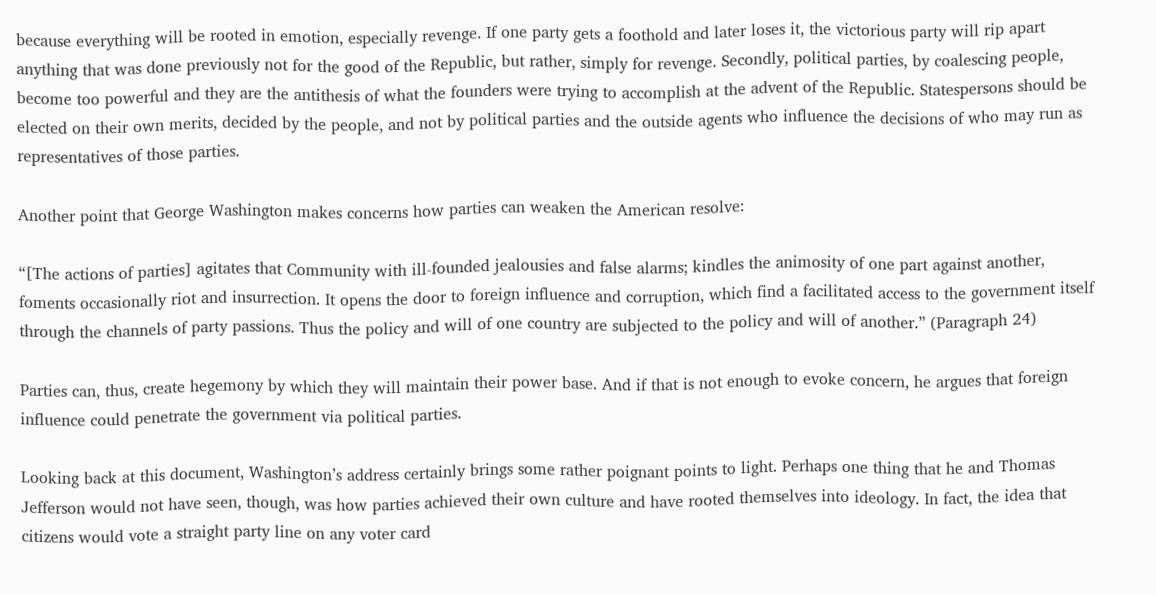because everything will be rooted in emotion, especially revenge. If one party gets a foothold and later loses it, the victorious party will rip apart anything that was done previously not for the good of the Republic, but rather, simply for revenge. Secondly, political parties, by coalescing people, become too powerful and they are the antithesis of what the founders were trying to accomplish at the advent of the Republic. Statespersons should be elected on their own merits, decided by the people, and not by political parties and the outside agents who influence the decisions of who may run as representatives of those parties.

Another point that George Washington makes concerns how parties can weaken the American resolve:

“[The actions of parties] agitates that Community with ill-founded jealousies and false alarms; kindles the animosity of one part against another, foments occasionally riot and insurrection. It opens the door to foreign influence and corruption, which find a facilitated access to the government itself through the channels of party passions. Thus the policy and will of one country are subjected to the policy and will of another.” (Paragraph 24)

Parties can, thus, create hegemony by which they will maintain their power base. And if that is not enough to evoke concern, he argues that foreign influence could penetrate the government via political parties.

Looking back at this document, Washington’s address certainly brings some rather poignant points to light. Perhaps one thing that he and Thomas Jefferson would not have seen, though, was how parties achieved their own culture and have rooted themselves into ideology. In fact, the idea that citizens would vote a straight party line on any voter card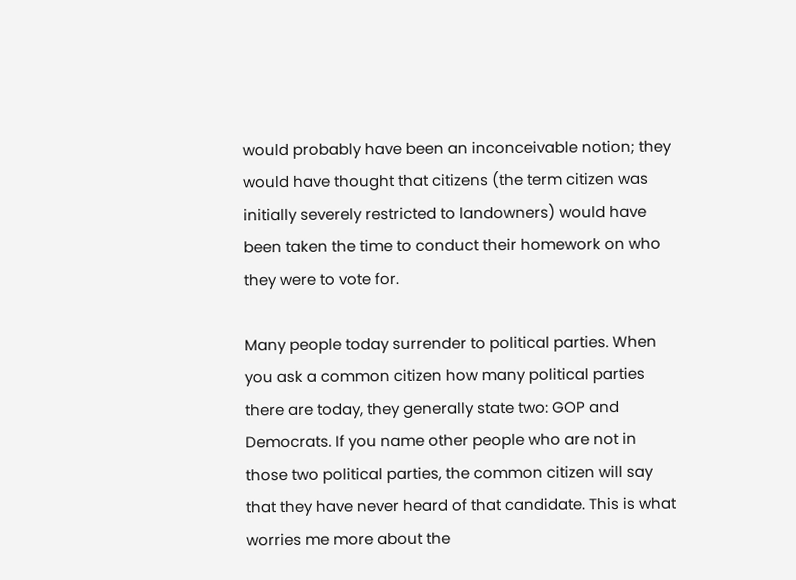would probably have been an inconceivable notion; they would have thought that citizens (the term citizen was initially severely restricted to landowners) would have been taken the time to conduct their homework on who they were to vote for.

Many people today surrender to political parties. When you ask a common citizen how many political parties there are today, they generally state two: GOP and Democrats. If you name other people who are not in those two political parties, the common citizen will say that they have never heard of that candidate. This is what worries me more about the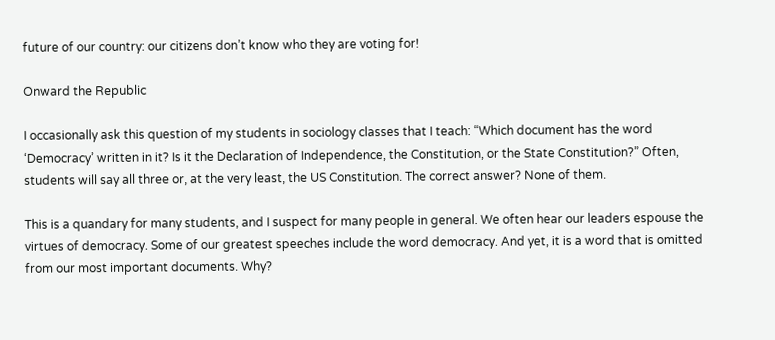future of our country: our citizens don’t know who they are voting for!

Onward the Republic

I occasionally ask this question of my students in sociology classes that I teach: “Which document has the word ‘Democracy’ written in it? Is it the Declaration of Independence, the Constitution, or the State Constitution?” Often, students will say all three or, at the very least, the US Constitution. The correct answer? None of them.

This is a quandary for many students, and I suspect for many people in general. We often hear our leaders espouse the virtues of democracy. Some of our greatest speeches include the word democracy. And yet, it is a word that is omitted from our most important documents. Why?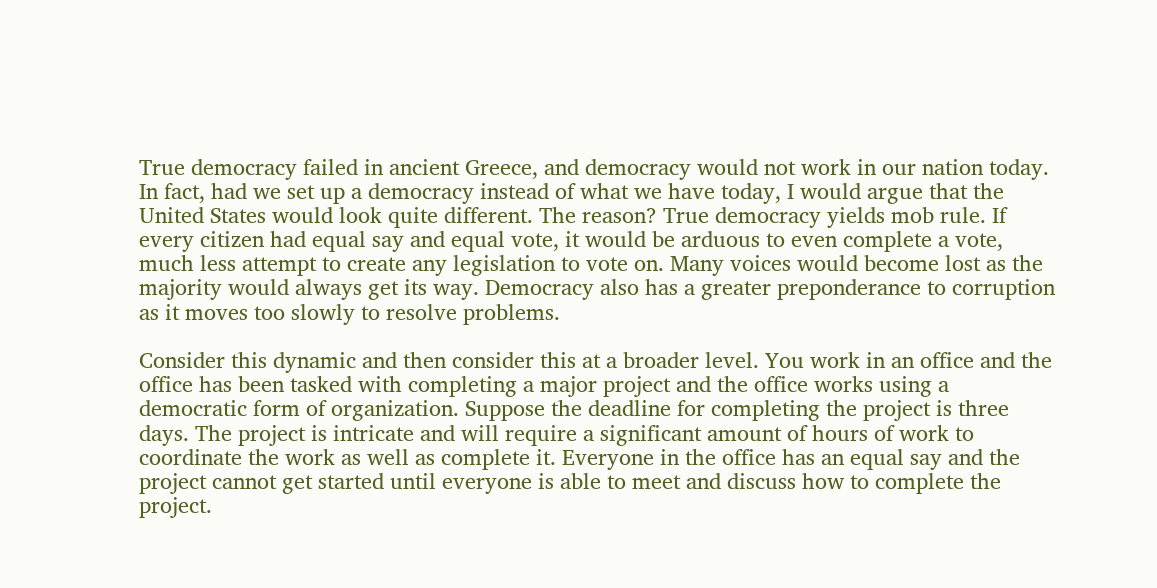True democracy failed in ancient Greece, and democracy would not work in our nation today. In fact, had we set up a democracy instead of what we have today, I would argue that the United States would look quite different. The reason? True democracy yields mob rule. If every citizen had equal say and equal vote, it would be arduous to even complete a vote, much less attempt to create any legislation to vote on. Many voices would become lost as the majority would always get its way. Democracy also has a greater preponderance to corruption as it moves too slowly to resolve problems.

Consider this dynamic and then consider this at a broader level. You work in an office and the office has been tasked with completing a major project and the office works using a democratic form of organization. Suppose the deadline for completing the project is three days. The project is intricate and will require a significant amount of hours of work to coordinate the work as well as complete it. Everyone in the office has an equal say and the project cannot get started until everyone is able to meet and discuss how to complete the project.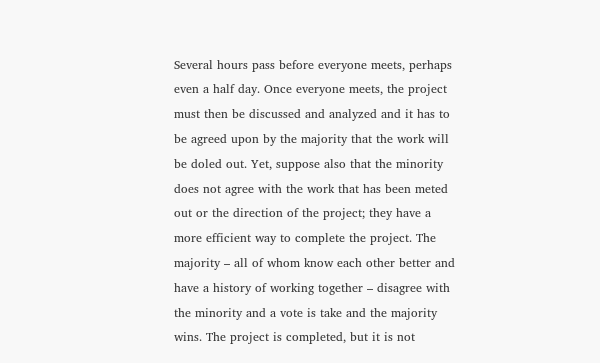Several hours pass before everyone meets, perhaps even a half day. Once everyone meets, the project must then be discussed and analyzed and it has to be agreed upon by the majority that the work will be doled out. Yet, suppose also that the minority does not agree with the work that has been meted out or the direction of the project; they have a more efficient way to complete the project. The majority – all of whom know each other better and have a history of working together – disagree with the minority and a vote is take and the majority wins. The project is completed, but it is not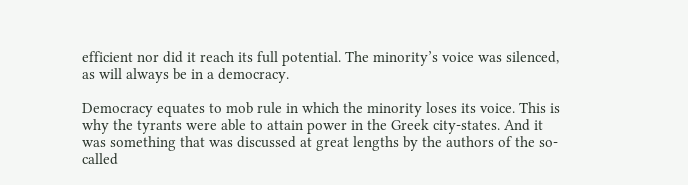efficient nor did it reach its full potential. The minority’s voice was silenced, as will always be in a democracy.

Democracy equates to mob rule in which the minority loses its voice. This is why the tyrants were able to attain power in the Greek city-states. And it was something that was discussed at great lengths by the authors of the so-called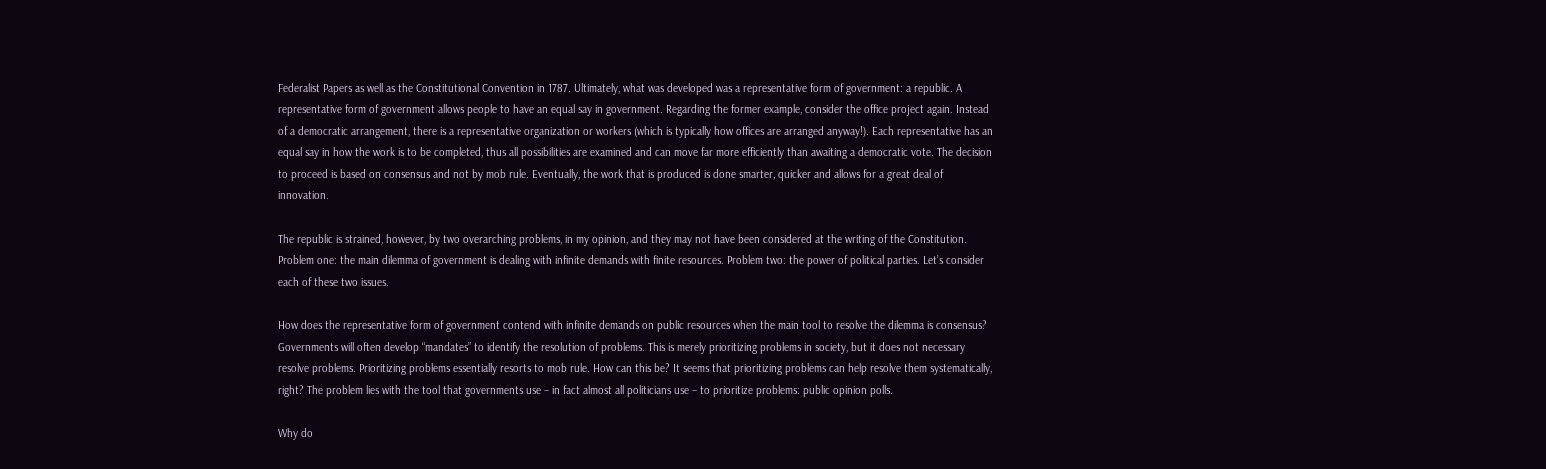Federalist Papers as well as the Constitutional Convention in 1787. Ultimately, what was developed was a representative form of government: a republic. A representative form of government allows people to have an equal say in government. Regarding the former example, consider the office project again. Instead of a democratic arrangement, there is a representative organization or workers (which is typically how offices are arranged anyway!). Each representative has an equal say in how the work is to be completed, thus all possibilities are examined and can move far more efficiently than awaiting a democratic vote. The decision to proceed is based on consensus and not by mob rule. Eventually, the work that is produced is done smarter, quicker and allows for a great deal of innovation.

The republic is strained, however, by two overarching problems, in my opinion, and they may not have been considered at the writing of the Constitution. Problem one: the main dilemma of government is dealing with infinite demands with finite resources. Problem two: the power of political parties. Let’s consider each of these two issues.

How does the representative form of government contend with infinite demands on public resources when the main tool to resolve the dilemma is consensus? Governments will often develop “mandates” to identify the resolution of problems. This is merely prioritizing problems in society, but it does not necessary resolve problems. Prioritizing problems essentially resorts to mob rule. How can this be? It seems that prioritizing problems can help resolve them systematically, right? The problem lies with the tool that governments use – in fact almost all politicians use – to prioritize problems: public opinion polls.

Why do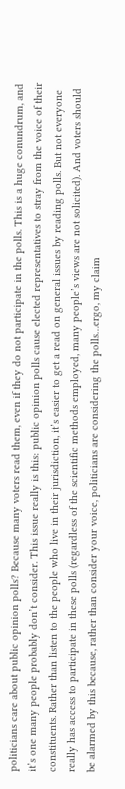politicians care about public opinion polls? Because many voters read them, even if they do not participate in the polls. This is a huge conundrum, and it’s one many people probably don’t consider. This issue really is this: public opinion polls cause elected representatives to stray from the voice of their constituents. Rather than listen to the people who live in their jurisdiction, it’s easier to get a read on general issues by reading polls. But not everyone really has access to participate in these polls (regardless of the scientific methods employed, many people’s views are not solicited). And voters should be alarmed by this because, rather than consider your voice, politicians are considering the polls…ergo, my claim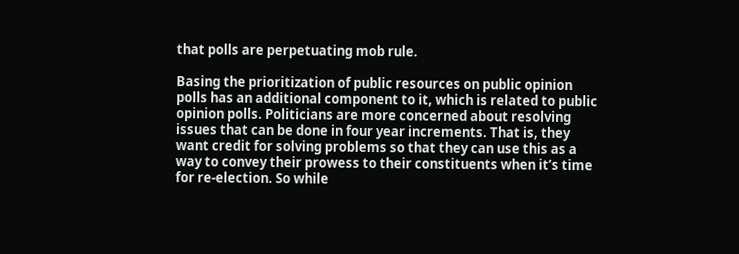that polls are perpetuating mob rule.

Basing the prioritization of public resources on public opinion polls has an additional component to it, which is related to public opinion polls. Politicians are more concerned about resolving issues that can be done in four year increments. That is, they want credit for solving problems so that they can use this as a way to convey their prowess to their constituents when it’s time for re-election. So while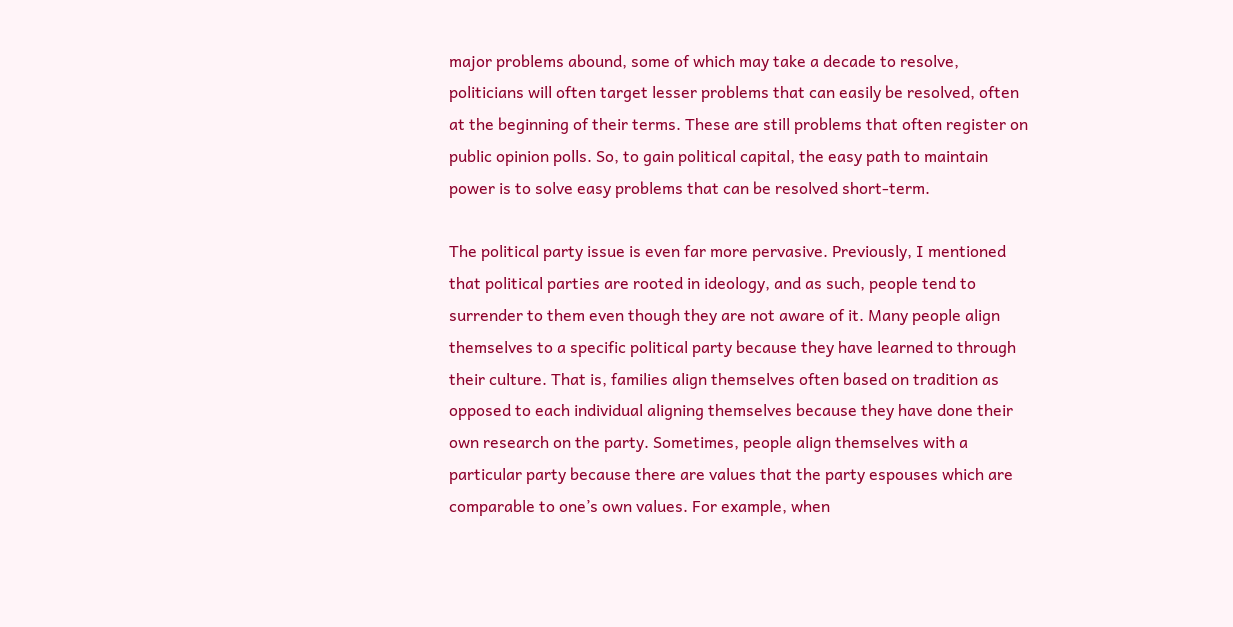major problems abound, some of which may take a decade to resolve, politicians will often target lesser problems that can easily be resolved, often at the beginning of their terms. These are still problems that often register on public opinion polls. So, to gain political capital, the easy path to maintain power is to solve easy problems that can be resolved short-term.

The political party issue is even far more pervasive. Previously, I mentioned that political parties are rooted in ideology, and as such, people tend to surrender to them even though they are not aware of it. Many people align themselves to a specific political party because they have learned to through their culture. That is, families align themselves often based on tradition as opposed to each individual aligning themselves because they have done their own research on the party. Sometimes, people align themselves with a particular party because there are values that the party espouses which are comparable to one’s own values. For example, when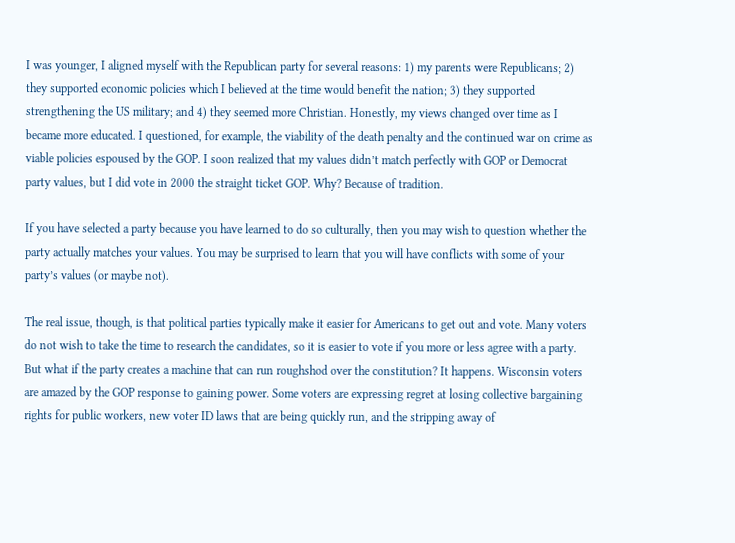I was younger, I aligned myself with the Republican party for several reasons: 1) my parents were Republicans; 2) they supported economic policies which I believed at the time would benefit the nation; 3) they supported strengthening the US military; and 4) they seemed more Christian. Honestly, my views changed over time as I became more educated. I questioned, for example, the viability of the death penalty and the continued war on crime as viable policies espoused by the GOP. I soon realized that my values didn’t match perfectly with GOP or Democrat party values, but I did vote in 2000 the straight ticket GOP. Why? Because of tradition.

If you have selected a party because you have learned to do so culturally, then you may wish to question whether the party actually matches your values. You may be surprised to learn that you will have conflicts with some of your party’s values (or maybe not).

The real issue, though, is that political parties typically make it easier for Americans to get out and vote. Many voters do not wish to take the time to research the candidates, so it is easier to vote if you more or less agree with a party. But what if the party creates a machine that can run roughshod over the constitution? It happens. Wisconsin voters are amazed by the GOP response to gaining power. Some voters are expressing regret at losing collective bargaining rights for public workers, new voter ID laws that are being quickly run, and the stripping away of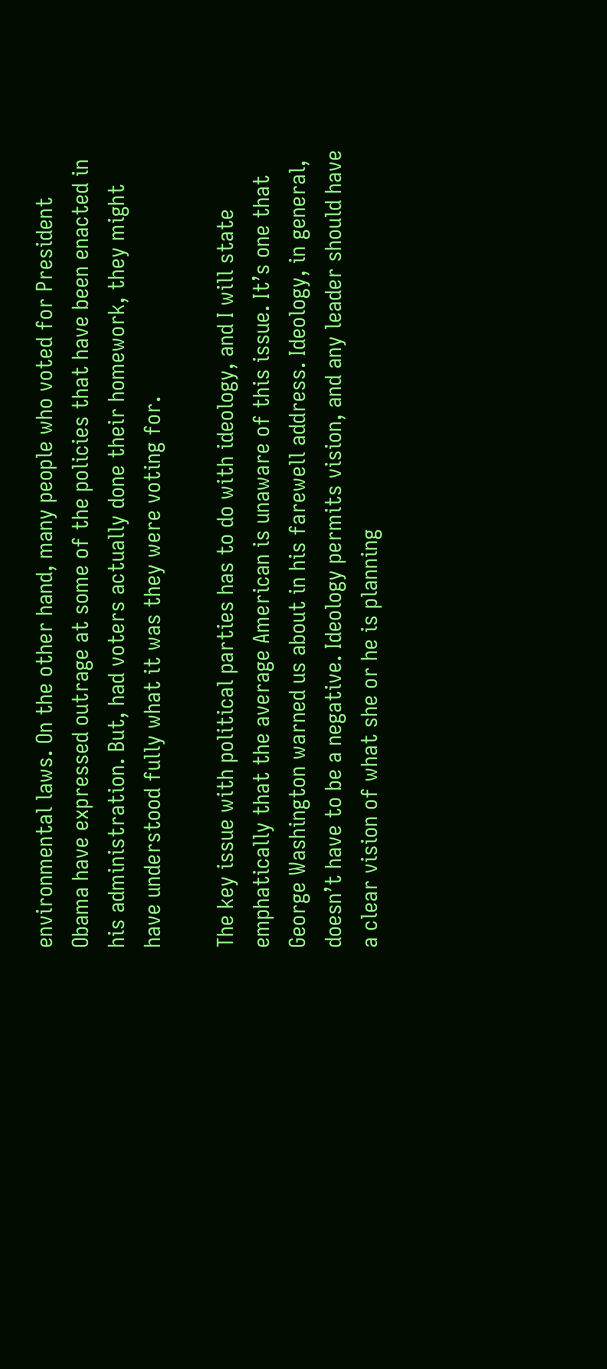environmental laws. On the other hand, many people who voted for President Obama have expressed outrage at some of the policies that have been enacted in his administration. But, had voters actually done their homework, they might have understood fully what it was they were voting for.

The key issue with political parties has to do with ideology, and I will state emphatically that the average American is unaware of this issue. It’s one that George Washington warned us about in his farewell address. Ideology, in general, doesn’t have to be a negative. Ideology permits vision, and any leader should have a clear vision of what she or he is planning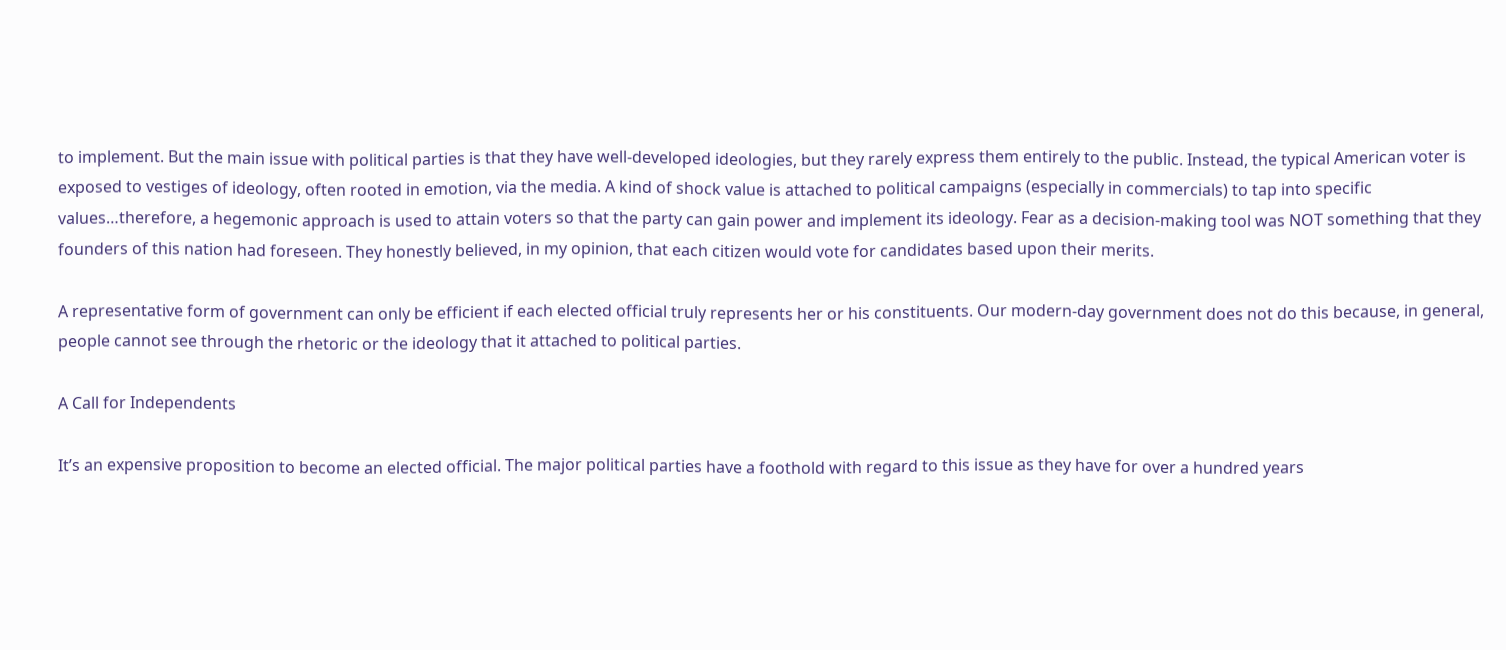to implement. But the main issue with political parties is that they have well-developed ideologies, but they rarely express them entirely to the public. Instead, the typical American voter is exposed to vestiges of ideology, often rooted in emotion, via the media. A kind of shock value is attached to political campaigns (especially in commercials) to tap into specific values…therefore, a hegemonic approach is used to attain voters so that the party can gain power and implement its ideology. Fear as a decision-making tool was NOT something that they founders of this nation had foreseen. They honestly believed, in my opinion, that each citizen would vote for candidates based upon their merits.

A representative form of government can only be efficient if each elected official truly represents her or his constituents. Our modern-day government does not do this because, in general, people cannot see through the rhetoric or the ideology that it attached to political parties.

A Call for Independents

It’s an expensive proposition to become an elected official. The major political parties have a foothold with regard to this issue as they have for over a hundred years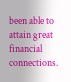been able to attain great financial connections.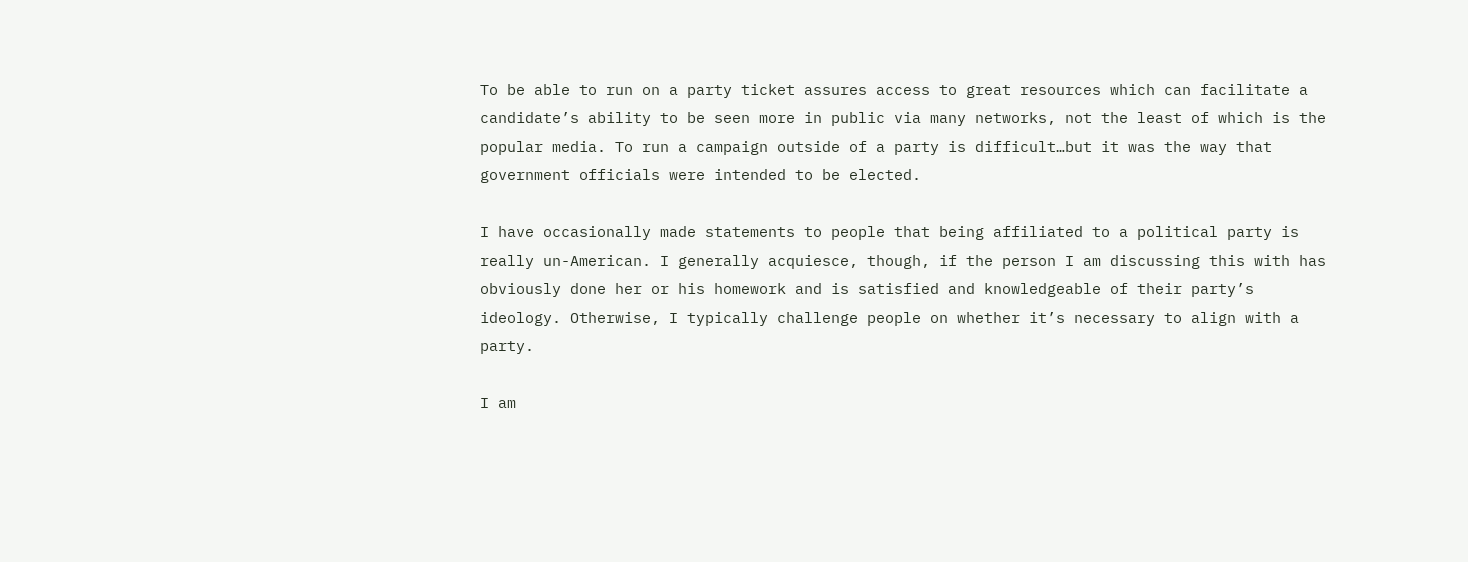To be able to run on a party ticket assures access to great resources which can facilitate a candidate’s ability to be seen more in public via many networks, not the least of which is the popular media. To run a campaign outside of a party is difficult…but it was the way that government officials were intended to be elected.

I have occasionally made statements to people that being affiliated to a political party is really un-American. I generally acquiesce, though, if the person I am discussing this with has obviously done her or his homework and is satisfied and knowledgeable of their party’s ideology. Otherwise, I typically challenge people on whether it’s necessary to align with a party.

I am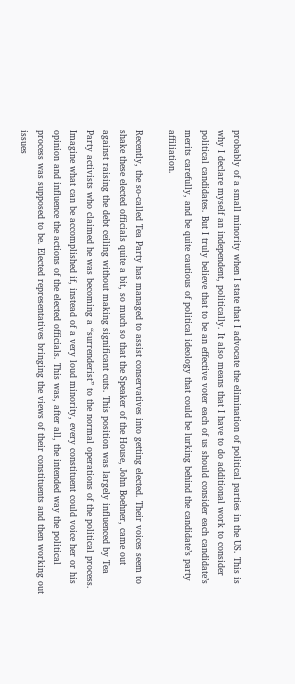probably of a small minority when I state that I advocate the elimination of political parties in the US. This is why I declare myself an independent, politically. It also means that I have to do additional work to consider political candidates. But I truly believe that to be an effective voter each of us should consider each candidate’s merits carefully, and be quite cautious of political ideology that could be lurking behind the candidate’s party affiliation.

Recently, the so-called Tea Party has managed to assist conservatives into getting elected. Their voices seem to shake these elected officials quite a bit, so much so that the Speaker of the House, John Boehner, came out against raising the debt ceiling without making significant cuts. This position was largely influenced by Tea Party activists who claimed he was becoming a “surrenderist” to the normal operations of the political process. Imagine what can be accomplished if, instead of a very loud minority, every constituent could voice her or his opinion and influence the actions of the elected officials. This was, after all, the intended way the political process was supposed to be. Elected representatives bringing the views of their constituents and then working out issues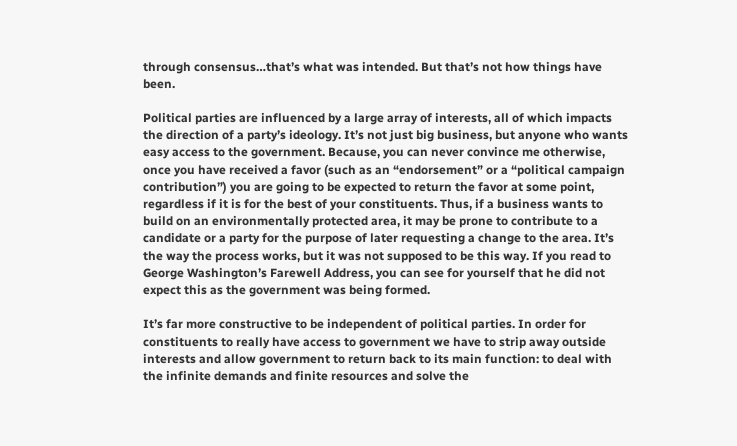through consensus…that’s what was intended. But that’s not how things have been.

Political parties are influenced by a large array of interests, all of which impacts the direction of a party’s ideology. It’s not just big business, but anyone who wants easy access to the government. Because, you can never convince me otherwise, once you have received a favor (such as an “endorsement” or a “political campaign contribution”) you are going to be expected to return the favor at some point, regardless if it is for the best of your constituents. Thus, if a business wants to build on an environmentally protected area, it may be prone to contribute to a candidate or a party for the purpose of later requesting a change to the area. It’s the way the process works, but it was not supposed to be this way. If you read to George Washington’s Farewell Address, you can see for yourself that he did not expect this as the government was being formed.

It’s far more constructive to be independent of political parties. In order for constituents to really have access to government we have to strip away outside interests and allow government to return back to its main function: to deal with the infinite demands and finite resources and solve the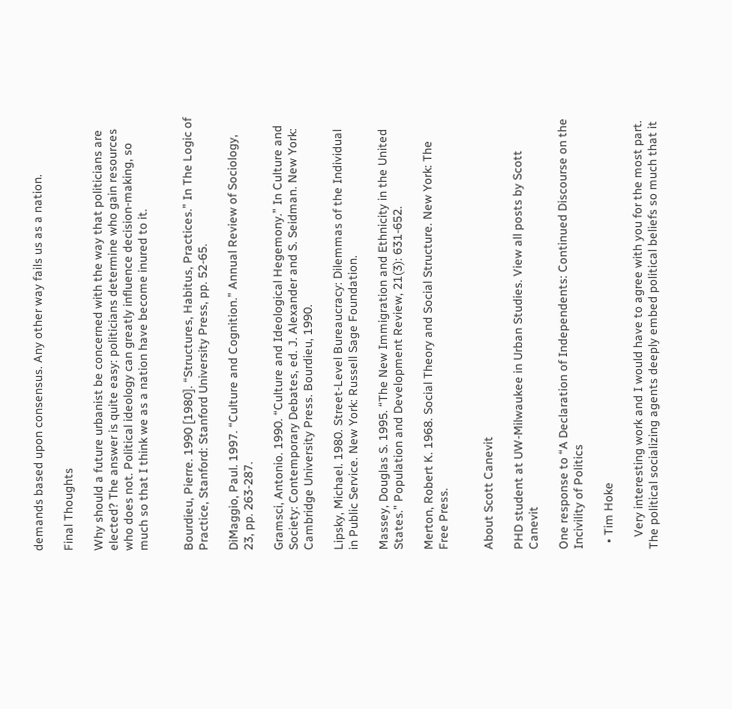demands based upon consensus. Any other way fails us as a nation.

Final Thoughts

Why should a future urbanist be concerned with the way that politicians are elected? The answer is quite easy: politicians determine who gain resources who does not. Political ideology can greatly influence decision-making, so much so that I think we as a nation have become inured to it.


Bourdieu, Pierre. 1990 [1980]. “Structures, Habitus, Practices.” In The Logic of Practice, Stanford: Stanford University Press, pp. 52-65.

DiMaggio, Paul. 1997. “Culture and Cognition.” Annual Review of Sociology, 23, pp. 263-287.

Gramsci, Antonio. 1990. “Culture and Ideological Hegemony.” In Culture and Society: Contemporary Debates, ed. J. Alexander and S. Seidman. New York: Cambridge University Press. Bourdieu, 1990.

Lipsky, Michael. 1980. Street-Level Bureaucracy: Dilemmas of the Individual in Public Service. New York: Russell Sage Foundation.

Massey, Douglas S. 1995. “The New Immigration and Ethnicity in the United States.” Population and Development Review, 21(3): 631-652.

Merton, Robert K. 1968. Social Theory and Social Structure. New York: The Free Press.


About Scott Canevit

PHD student at UW-Milwaukee in Urban Studies. View all posts by Scott Canevit

One response to “A Declaration of Independents: Continued Discourse on the Incivility of Politics

  • Tim Hoke

    Very interesting work and I would have to agree with you for the most part. The political socializing agents deeply embed political beliefs so much that it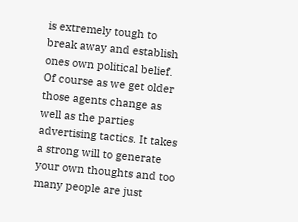is extremely tough to break away and establish ones own political belief. Of course as we get older those agents change as well as the parties advertising tactics. It takes a strong will to generate your own thoughts and too many people are just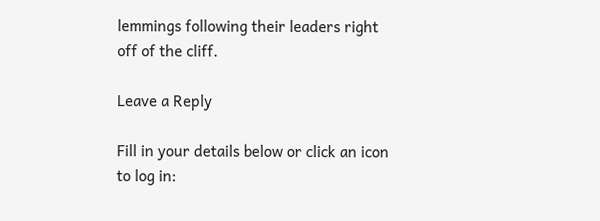lemmings following their leaders right off of the cliff.

Leave a Reply

Fill in your details below or click an icon to log in: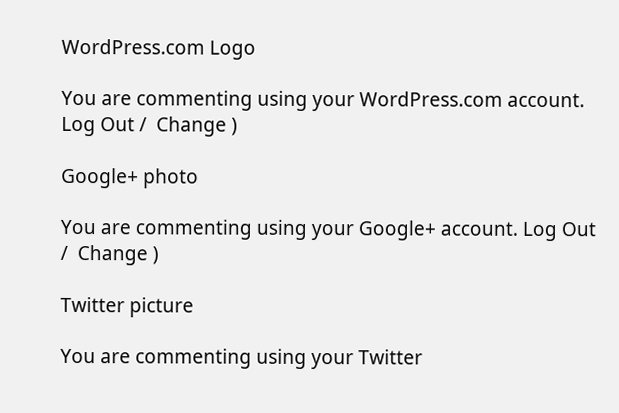WordPress.com Logo

You are commenting using your WordPress.com account. Log Out /  Change )

Google+ photo

You are commenting using your Google+ account. Log Out /  Change )

Twitter picture

You are commenting using your Twitter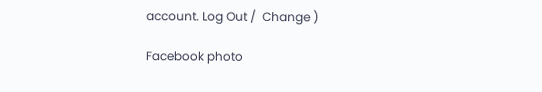account. Log Out /  Change )

Facebook photo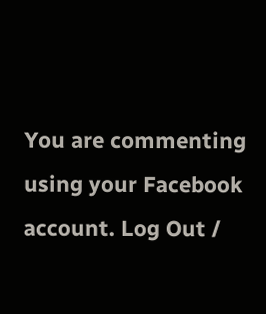You are commenting using your Facebook account. Log Out /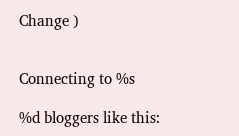Change )


Connecting to %s

%d bloggers like this: